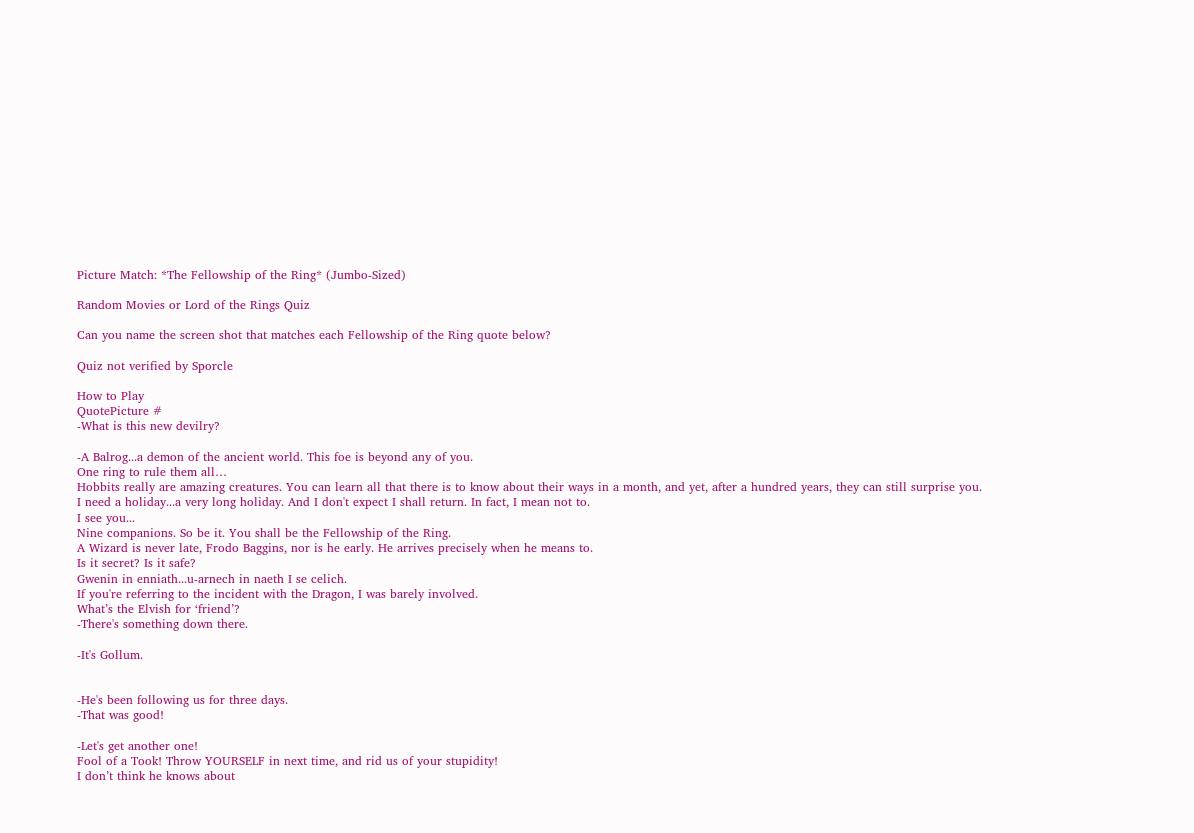Picture Match: *The Fellowship of the Ring* (Jumbo-Sized)

Random Movies or Lord of the Rings Quiz

Can you name the screen shot that matches each Fellowship of the Ring quote below?

Quiz not verified by Sporcle

How to Play
QuotePicture #
-What is this new devilry?

-A Balrog...a demon of the ancient world. This foe is beyond any of you.
One ring to rule them all…
Hobbits really are amazing creatures. You can learn all that there is to know about their ways in a month, and yet, after a hundred years, they can still surprise you.
I need a holiday...a very long holiday. And I don't expect I shall return. In fact, I mean not to.
I see you...
Nine companions. So be it. You shall be the Fellowship of the Ring.
A Wizard is never late, Frodo Baggins, nor is he early. He arrives precisely when he means to.
Is it secret? Is it safe?
Gwenin in enniath...u-arnech in naeth I se celich.
If you're referring to the incident with the Dragon, I was barely involved.
What’s the Elvish for ‘friend’?
-There's something down there.

-It's Gollum.


-He's been following us for three days.
-That was good!

-Let's get another one!
Fool of a Took! Throw YOURSELF in next time, and rid us of your stupidity!
I don’t think he knows about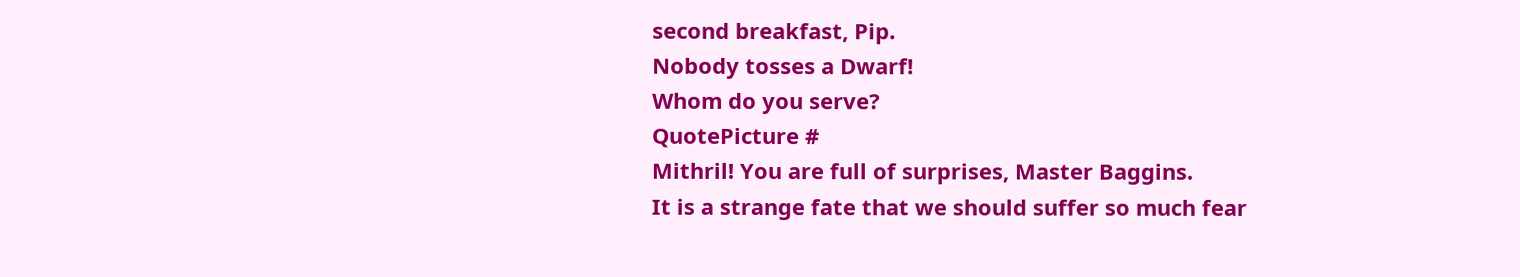second breakfast, Pip.
Nobody tosses a Dwarf!
Whom do you serve?
QuotePicture #
Mithril! You are full of surprises, Master Baggins.
It is a strange fate that we should suffer so much fear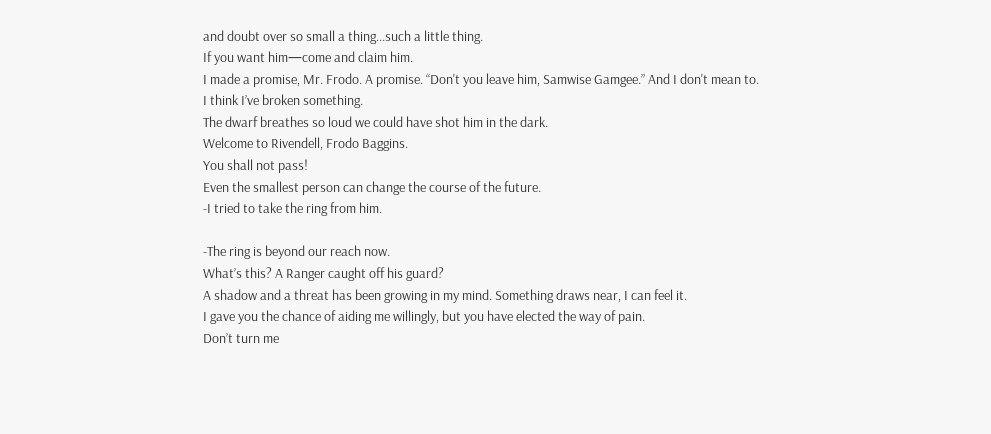and doubt over so small a thing...such a little thing.
If you want him—come and claim him.
I made a promise, Mr. Frodo. A promise. “Don't you leave him, Samwise Gamgee.” And I don't mean to.
I think I’ve broken something.
The dwarf breathes so loud we could have shot him in the dark.
Welcome to Rivendell, Frodo Baggins.
You shall not pass!
Even the smallest person can change the course of the future.
-I tried to take the ring from him.

-The ring is beyond our reach now.
What’s this? A Ranger caught off his guard?
A shadow and a threat has been growing in my mind. Something draws near, I can feel it.
I gave you the chance of aiding me willingly, but you have elected the way of pain.
Don’t turn me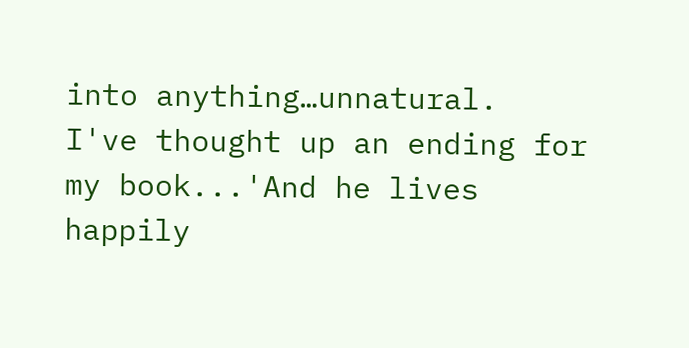into anything…unnatural.
I've thought up an ending for my book...'And he lives happily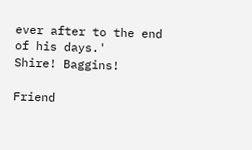ever after to the end of his days.'
Shire! Baggins!

Friend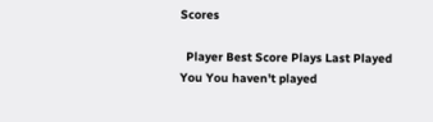Scores

  Player Best Score Plays Last Played
You You haven't played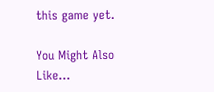this game yet.

You Might Also Like...